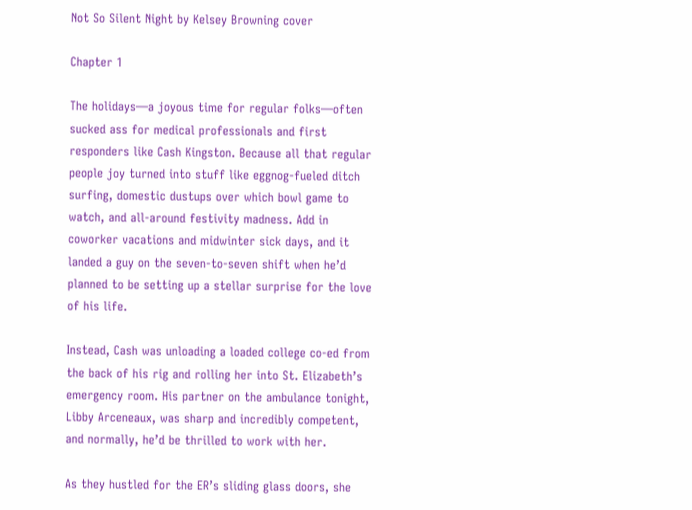Not So Silent Night by Kelsey Browning cover

Chapter 1

The holidays—a joyous time for regular folks—often sucked ass for medical professionals and first responders like Cash Kingston. Because all that regular people joy turned into stuff like eggnog-fueled ditch surfing, domestic dustups over which bowl game to watch, and all-around festivity madness. Add in coworker vacations and midwinter sick days, and it landed a guy on the seven-to-seven shift when he’d planned to be setting up a stellar surprise for the love of his life.

Instead, Cash was unloading a loaded college co-ed from the back of his rig and rolling her into St. Elizabeth’s emergency room. His partner on the ambulance tonight, Libby Arceneaux, was sharp and incredibly competent, and normally, he’d be thrilled to work with her.

As they hustled for the ER’s sliding glass doors, she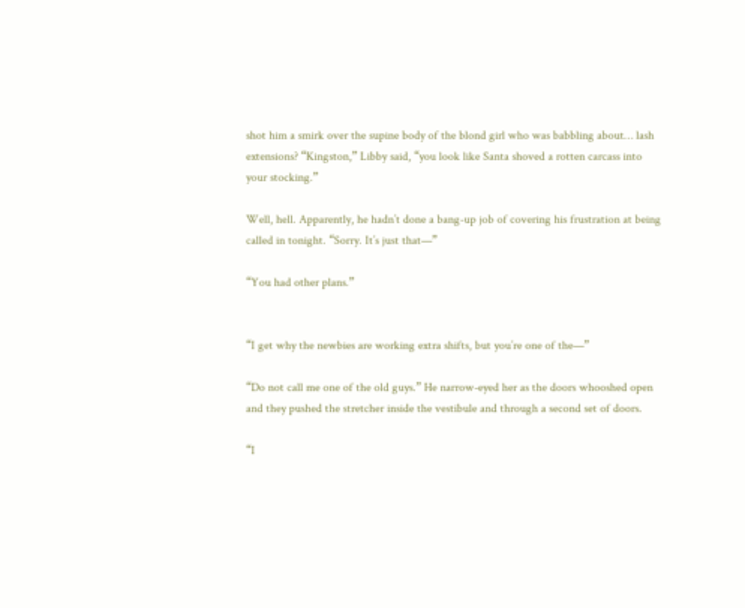shot him a smirk over the supine body of the blond girl who was babbling about… lash extensions? “Kingston,” Libby said, “you look like Santa shoved a rotten carcass into your stocking.”

Well, hell. Apparently, he hadn’t done a bang-up job of covering his frustration at being called in tonight. “Sorry. It’s just that—”

“You had other plans.”


“I get why the newbies are working extra shifts, but you’re one of the—”

“Do not call me one of the old guys.” He narrow-eyed her as the doors whooshed open and they pushed the stretcher inside the vestibule and through a second set of doors.

“I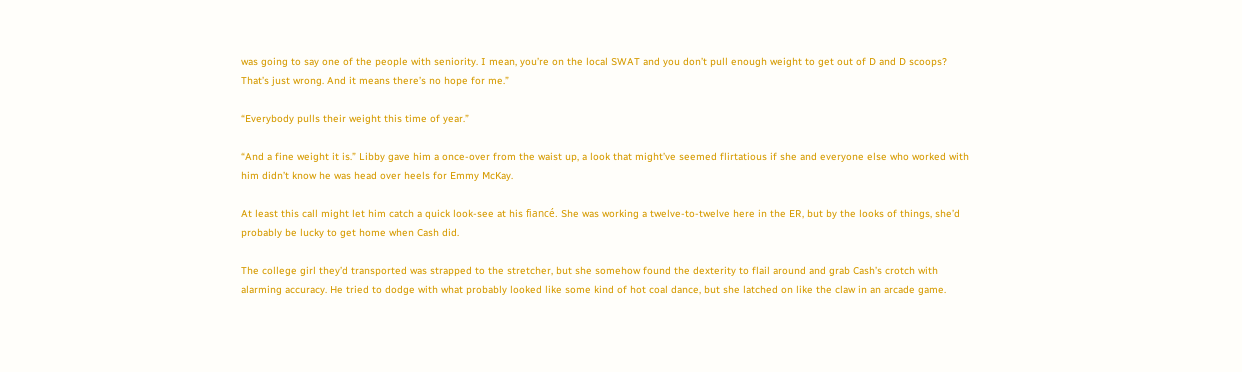was going to say one of the people with seniority. I mean, you’re on the local SWAT and you don’t pull enough weight to get out of D and D scoops? That’s just wrong. And it means there’s no hope for me.”

“Everybody pulls their weight this time of year.”

“And a fine weight it is.” Libby gave him a once-over from the waist up, a look that might’ve seemed flirtatious if she and everyone else who worked with him didn’t know he was head over heels for Emmy McKay.

At least this call might let him catch a quick look-see at his fiancé. She was working a twelve-to-twelve here in the ER, but by the looks of things, she’d probably be lucky to get home when Cash did.

The college girl they’d transported was strapped to the stretcher, but she somehow found the dexterity to flail around and grab Cash’s crotch with alarming accuracy. He tried to dodge with what probably looked like some kind of hot coal dance, but she latched on like the claw in an arcade game.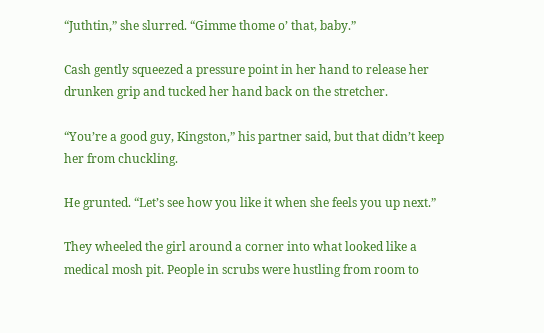“Juthtin,” she slurred. “Gimme thome o’ that, baby.”

Cash gently squeezed a pressure point in her hand to release her drunken grip and tucked her hand back on the stretcher.

“You’re a good guy, Kingston,” his partner said, but that didn’t keep her from chuckling.

He grunted. “Let’s see how you like it when she feels you up next.”

They wheeled the girl around a corner into what looked like a medical mosh pit. People in scrubs were hustling from room to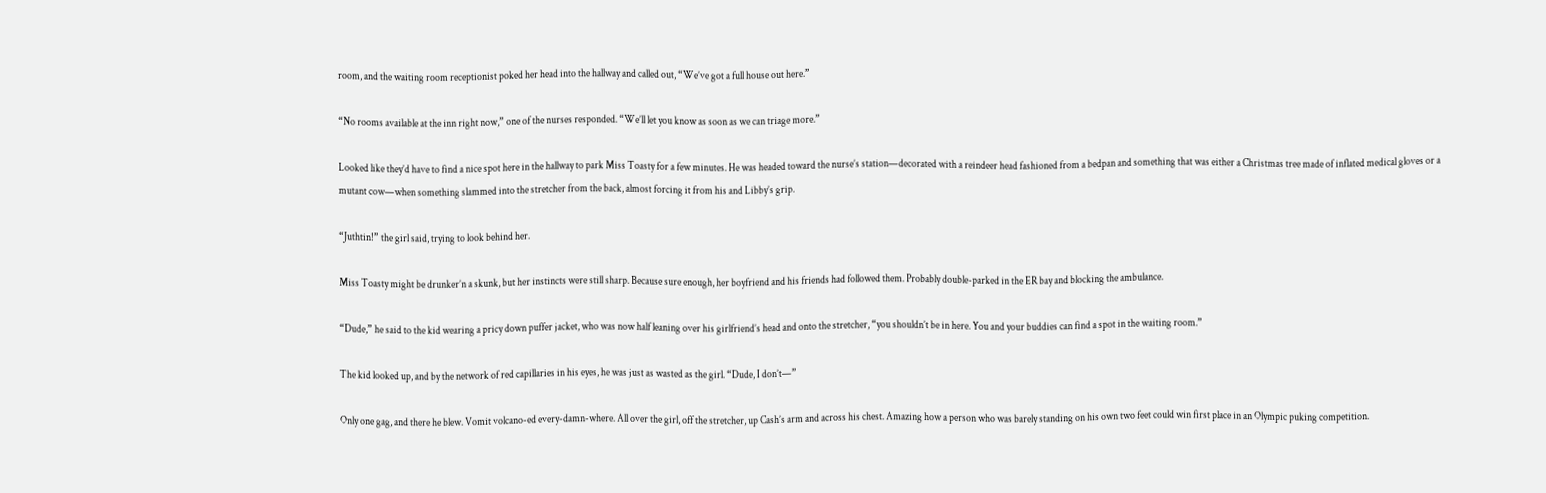room, and the waiting room receptionist poked her head into the hallway and called out, “We’ve got a full house out here.”

“No rooms available at the inn right now,” one of the nurses responded. “We’ll let you know as soon as we can triage more.”

Looked like they’d have to find a nice spot here in the hallway to park Miss Toasty for a few minutes. He was headed toward the nurse’s station—decorated with a reindeer head fashioned from a bedpan and something that was either a Christmas tree made of inflated medical gloves or a mutant cow—when something slammed into the stretcher from the back, almost forcing it from his and Libby’s grip.

“Juthtin!” the girl said, trying to look behind her.

Miss Toasty might be drunker’n a skunk, but her instincts were still sharp. Because sure enough, her boyfriend and his friends had followed them. Probably double-parked in the ER bay and blocking the ambulance.

“Dude,” he said to the kid wearing a pricy down puffer jacket, who was now half leaning over his girlfriend’s head and onto the stretcher, “you shouldn’t be in here. You and your buddies can find a spot in the waiting room.”

The kid looked up, and by the network of red capillaries in his eyes, he was just as wasted as the girl. “Dude, I don’t—”

Only one gag, and there he blew. Vomit volcano-ed every-damn-where. All over the girl, off the stretcher, up Cash’s arm and across his chest. Amazing how a person who was barely standing on his own two feet could win first place in an Olympic puking competition.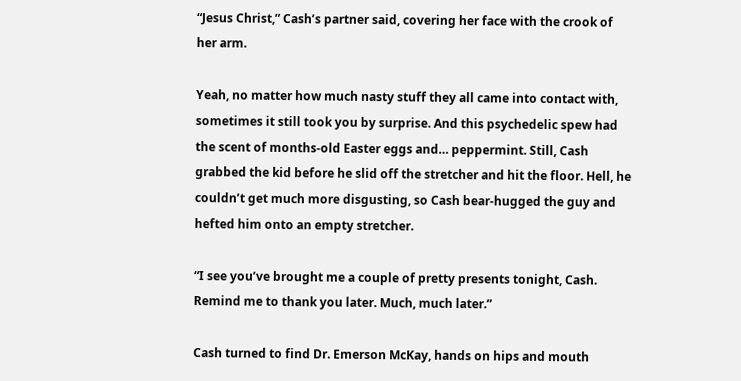“Jesus Christ,” Cash’s partner said, covering her face with the crook of her arm.

Yeah, no matter how much nasty stuff they all came into contact with, sometimes it still took you by surprise. And this psychedelic spew had the scent of months-old Easter eggs and… peppermint. Still, Cash grabbed the kid before he slid off the stretcher and hit the floor. Hell, he couldn’t get much more disgusting, so Cash bear-hugged the guy and hefted him onto an empty stretcher.

“I see you’ve brought me a couple of pretty presents tonight, Cash. Remind me to thank you later. Much, much later.”

Cash turned to find Dr. Emerson McKay, hands on hips and mouth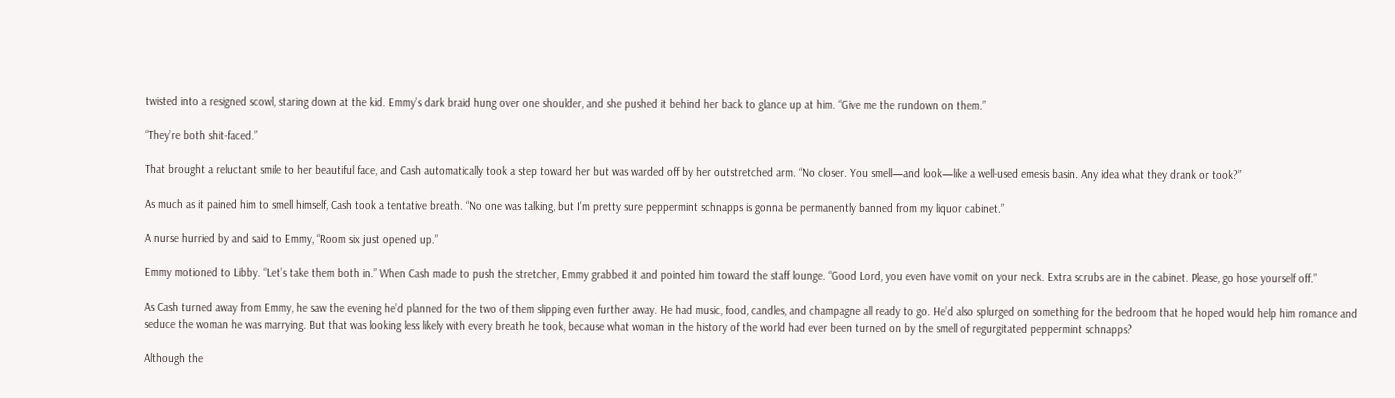twisted into a resigned scowl, staring down at the kid. Emmy’s dark braid hung over one shoulder, and she pushed it behind her back to glance up at him. “Give me the rundown on them.”

“They’re both shit-faced.”

That brought a reluctant smile to her beautiful face, and Cash automatically took a step toward her but was warded off by her outstretched arm. “No closer. You smell—and look—like a well-used emesis basin. Any idea what they drank or took?”

As much as it pained him to smell himself, Cash took a tentative breath. “No one was talking, but I’m pretty sure peppermint schnapps is gonna be permanently banned from my liquor cabinet.”

A nurse hurried by and said to Emmy, “Room six just opened up.”

Emmy motioned to Libby. “Let’s take them both in.” When Cash made to push the stretcher, Emmy grabbed it and pointed him toward the staff lounge. “Good Lord, you even have vomit on your neck. Extra scrubs are in the cabinet. Please, go hose yourself off.”

As Cash turned away from Emmy, he saw the evening he’d planned for the two of them slipping even further away. He had music, food, candles, and champagne all ready to go. He’d also splurged on something for the bedroom that he hoped would help him romance and seduce the woman he was marrying. But that was looking less likely with every breath he took, because what woman in the history of the world had ever been turned on by the smell of regurgitated peppermint schnapps?

Although the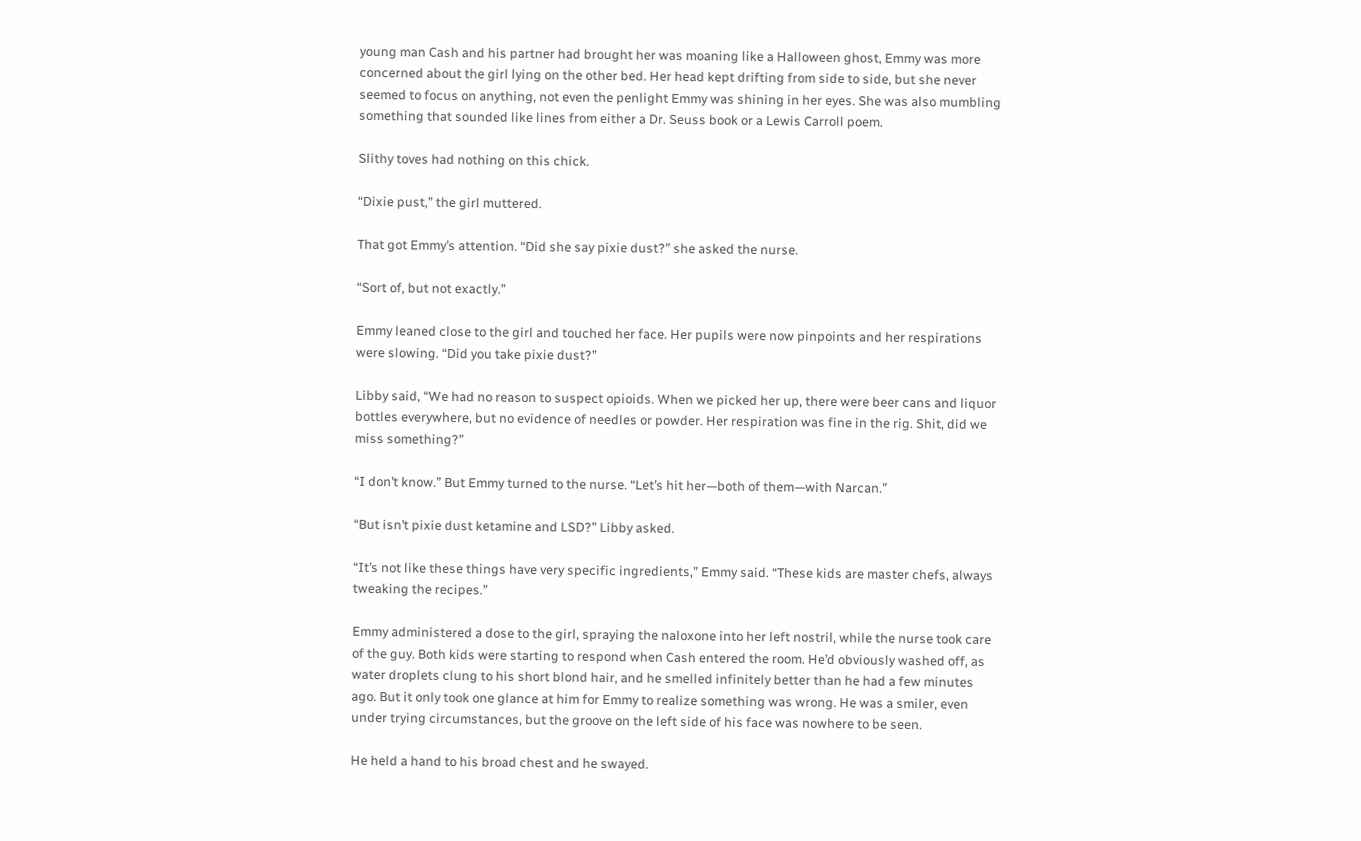young man Cash and his partner had brought her was moaning like a Halloween ghost, Emmy was more concerned about the girl lying on the other bed. Her head kept drifting from side to side, but she never seemed to focus on anything, not even the penlight Emmy was shining in her eyes. She was also mumbling something that sounded like lines from either a Dr. Seuss book or a Lewis Carroll poem.

Slithy toves had nothing on this chick.

“Dixie pust,” the girl muttered.

That got Emmy’s attention. “Did she say pixie dust?” she asked the nurse.

“Sort of, but not exactly.”

Emmy leaned close to the girl and touched her face. Her pupils were now pinpoints and her respirations were slowing. “Did you take pixie dust?”

Libby said, “We had no reason to suspect opioids. When we picked her up, there were beer cans and liquor bottles everywhere, but no evidence of needles or powder. Her respiration was fine in the rig. Shit, did we miss something?”

“I don’t know.” But Emmy turned to the nurse. “Let’s hit her—both of them—with Narcan.”

“But isn’t pixie dust ketamine and LSD?” Libby asked.

“It’s not like these things have very specific ingredients,” Emmy said. “These kids are master chefs, always tweaking the recipes.”

Emmy administered a dose to the girl, spraying the naloxone into her left nostril, while the nurse took care of the guy. Both kids were starting to respond when Cash entered the room. He’d obviously washed off, as water droplets clung to his short blond hair, and he smelled infinitely better than he had a few minutes ago. But it only took one glance at him for Emmy to realize something was wrong. He was a smiler, even under trying circumstances, but the groove on the left side of his face was nowhere to be seen.

He held a hand to his broad chest and he swayed.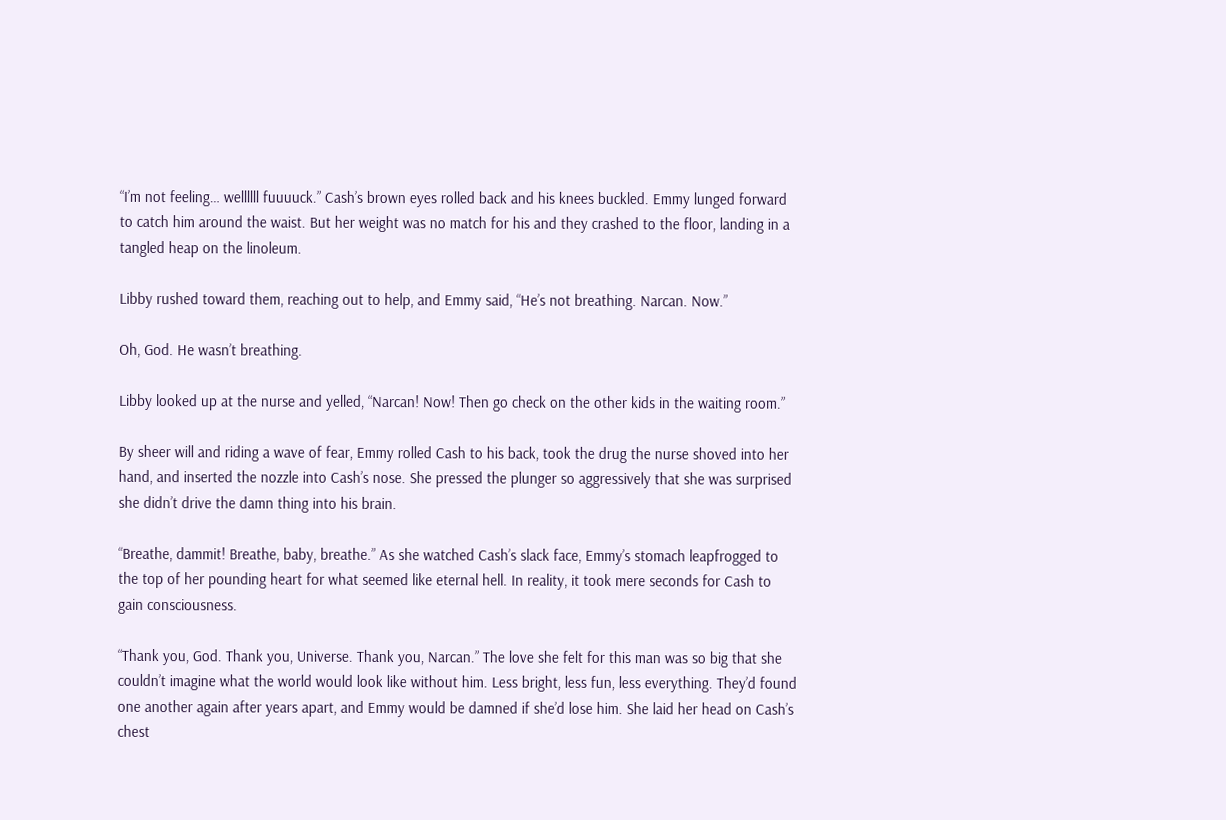“I’m not feeling… wellllll fuuuuck.” Cash’s brown eyes rolled back and his knees buckled. Emmy lunged forward to catch him around the waist. But her weight was no match for his and they crashed to the floor, landing in a tangled heap on the linoleum.

Libby rushed toward them, reaching out to help, and Emmy said, “He’s not breathing. Narcan. Now.”

Oh, God. He wasn’t breathing.

Libby looked up at the nurse and yelled, “Narcan! Now! Then go check on the other kids in the waiting room.”

By sheer will and riding a wave of fear, Emmy rolled Cash to his back, took the drug the nurse shoved into her hand, and inserted the nozzle into Cash’s nose. She pressed the plunger so aggressively that she was surprised she didn’t drive the damn thing into his brain.

“Breathe, dammit! Breathe, baby, breathe.” As she watched Cash’s slack face, Emmy’s stomach leapfrogged to the top of her pounding heart for what seemed like eternal hell. In reality, it took mere seconds for Cash to gain consciousness.

“Thank you, God. Thank you, Universe. Thank you, Narcan.” The love she felt for this man was so big that she couldn’t imagine what the world would look like without him. Less bright, less fun, less everything. They’d found one another again after years apart, and Emmy would be damned if she’d lose him. She laid her head on Cash’s chest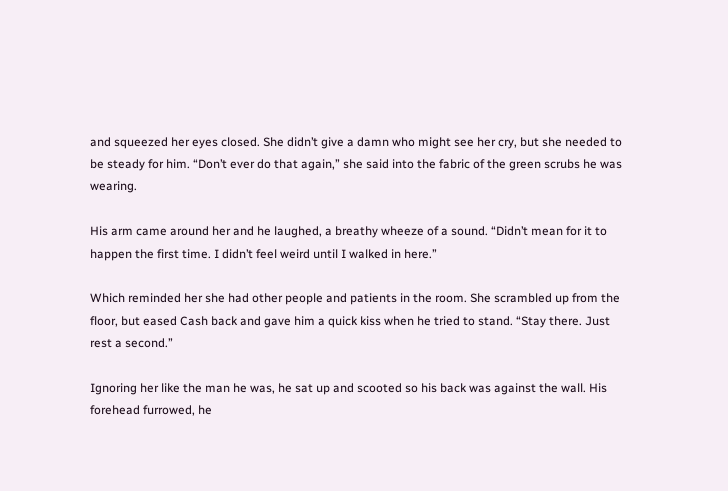and squeezed her eyes closed. She didn’t give a damn who might see her cry, but she needed to be steady for him. “Don’t ever do that again,” she said into the fabric of the green scrubs he was wearing.

His arm came around her and he laughed, a breathy wheeze of a sound. “Didn’t mean for it to happen the first time. I didn’t feel weird until I walked in here.”

Which reminded her she had other people and patients in the room. She scrambled up from the floor, but eased Cash back and gave him a quick kiss when he tried to stand. “Stay there. Just rest a second.”

Ignoring her like the man he was, he sat up and scooted so his back was against the wall. His forehead furrowed, he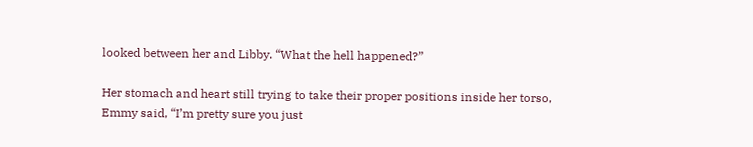looked between her and Libby. “What the hell happened?”

Her stomach and heart still trying to take their proper positions inside her torso, Emmy said, “I’m pretty sure you just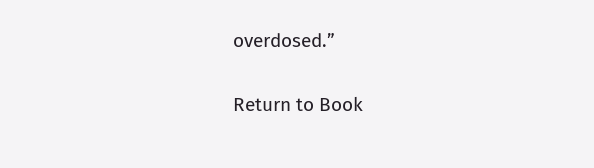overdosed.”

Return to Book